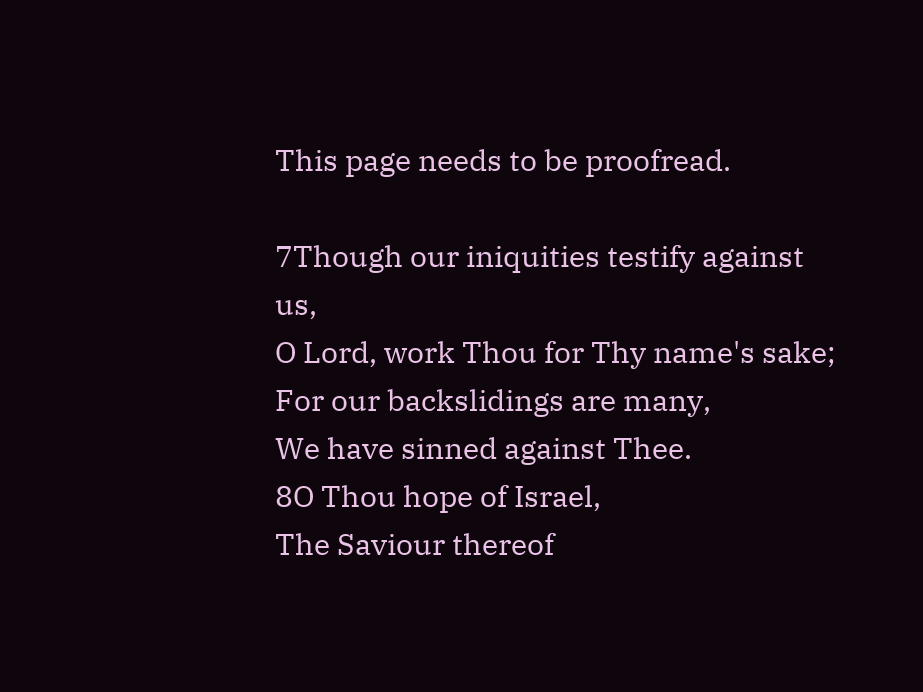This page needs to be proofread.

7Though our iniquities testify against us,
O Lord, work Thou for Thy name's sake;
For our backslidings are many,
We have sinned against Thee.
8O Thou hope of Israel,
The Saviour thereof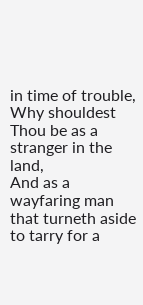in time of trouble,
Why shouldest Thou be as a stranger in the land,
And as a wayfaring man that turneth aside to tarry for a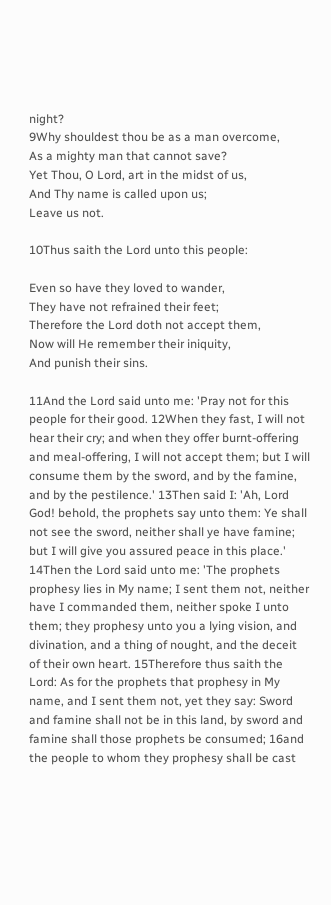night?
9Why shouldest thou be as a man overcome,
As a mighty man that cannot save?
Yet Thou, O Lord, art in the midst of us,
And Thy name is called upon us;
Leave us not.

10Thus saith the Lord unto this people:

Even so have they loved to wander,
They have not refrained their feet;
Therefore the Lord doth not accept them,
Now will He remember their iniquity,
And punish their sins.

11And the Lord said unto me: 'Pray not for this people for their good. 12When they fast, I will not hear their cry; and when they offer burnt-offering and meal-offering, I will not accept them; but I will consume them by the sword, and by the famine, and by the pestilence.' 13Then said I: 'Ah, Lord God! behold, the prophets say unto them: Ye shall not see the sword, neither shall ye have famine; but I will give you assured peace in this place.' 14Then the Lord said unto me: 'The prophets prophesy lies in My name; I sent them not, neither have I commanded them, neither spoke I unto them; they prophesy unto you a lying vision, and divination, and a thing of nought, and the deceit of their own heart. 15Therefore thus saith the Lord: As for the prophets that prophesy in My name, and I sent them not, yet they say: Sword and famine shall not be in this land, by sword and famine shall those prophets be consumed; 16and the people to whom they prophesy shall be cast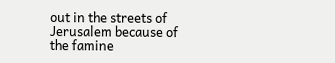out in the streets of Jerusalem because of the famine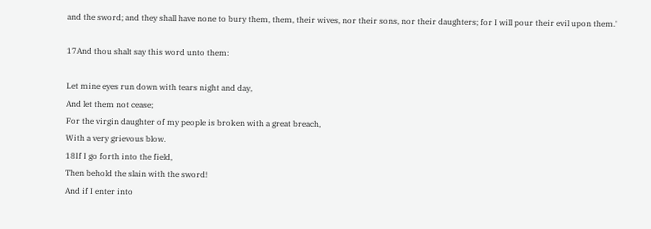and the sword; and they shall have none to bury them, them, their wives, nor their sons, nor their daughters; for I will pour their evil upon them.'

17And thou shalt say this word unto them:

Let mine eyes run down with tears night and day,
And let them not cease;
For the virgin daughter of my people is broken with a great breach,
With a very grievous blow.
18If I go forth into the field,
Then behold the slain with the sword!
And if I enter into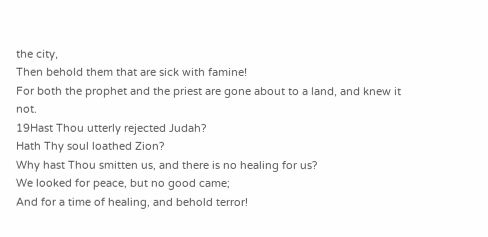the city,
Then behold them that are sick with famine!
For both the prophet and the priest are gone about to a land, and knew it not.
19Hast Thou utterly rejected Judah?
Hath Thy soul loathed Zion?
Why hast Thou smitten us, and there is no healing for us?
We looked for peace, but no good came;
And for a time of healing, and behold terror!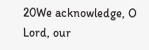20We acknowledge, O Lord, our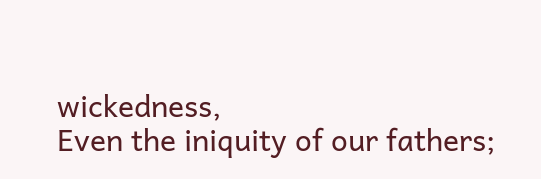wickedness,
Even the iniquity of our fathers;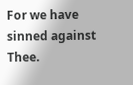For we have sinned against Thee.